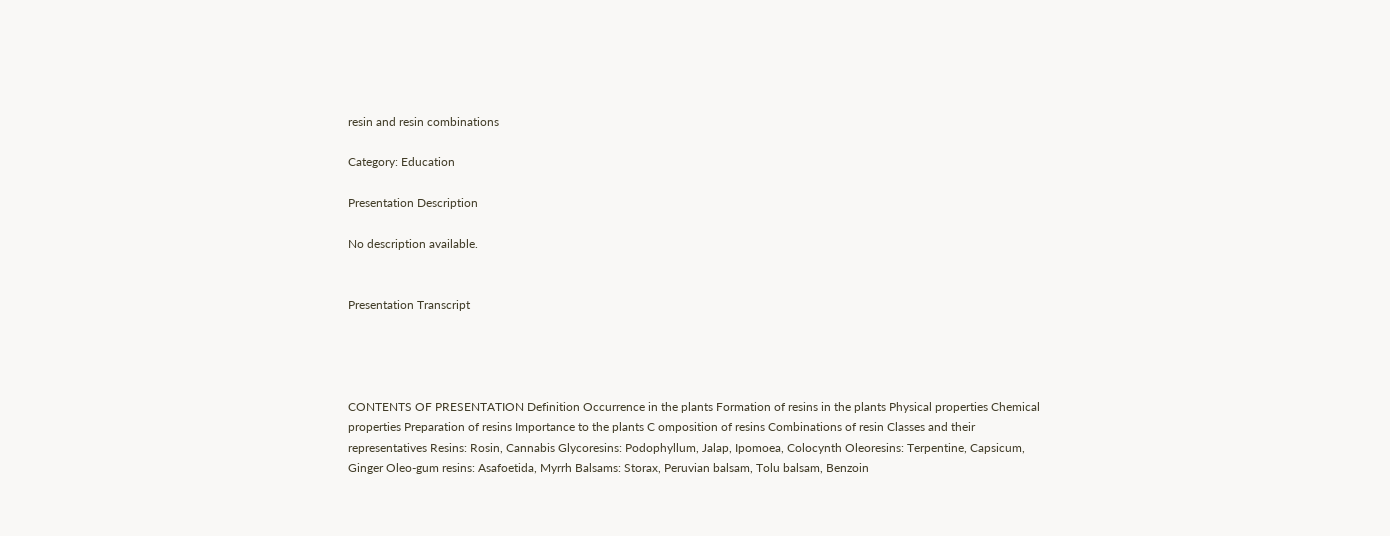resin and resin combinations

Category: Education

Presentation Description

No description available.


Presentation Transcript




CONTENTS OF PRESENTATION Definition Occurrence in the plants Formation of resins in the plants Physical properties Chemical properties Preparation of resins Importance to the plants C omposition of resins Combinations of resin Classes and their representatives Resins: Rosin, Cannabis Glycoresins: Podophyllum, Jalap, Ipomoea, Colocynth Oleoresins: Terpentine, Capsicum, Ginger Oleo-gum resins: Asafoetida, Myrrh Balsams: Storax, Peruvian balsam, Tolu balsam, Benzoin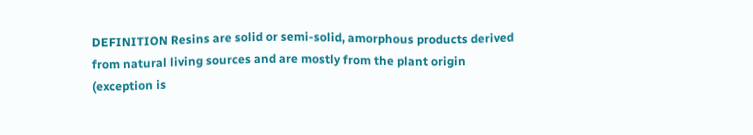DEFINITION Resins are solid or semi-solid, amorphous products derived from natural living sources and are mostly from the plant origin (exception is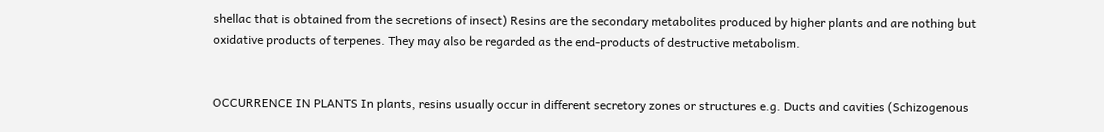shellac that is obtained from the secretions of insect) Resins are the secondary metabolites produced by higher plants and are nothing but oxidative products of terpenes. They may also be regarded as the end-products of destructive metabolism.


OCCURRENCE IN PLANTS In plants, resins usually occur in different secretory zones or structures e.g. Ducts and cavities (Schizogenous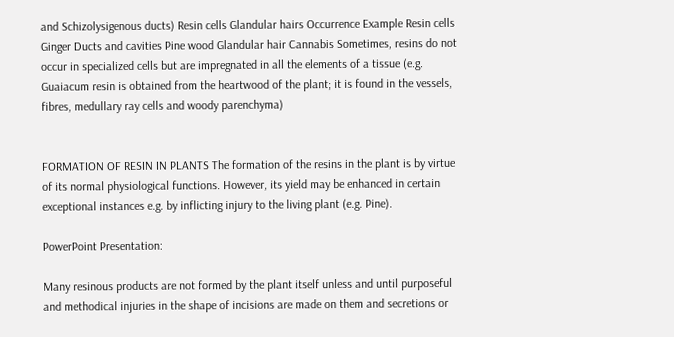and Schizolysigenous ducts) Resin cells Glandular hairs Occurrence Example Resin cells Ginger Ducts and cavities Pine wood Glandular hair Cannabis Sometimes, resins do not occur in specialized cells but are impregnated in all the elements of a tissue (e.g. Guaiacum resin is obtained from the heartwood of the plant; it is found in the vessels, fibres, medullary ray cells and woody parenchyma)


FORMATION OF RESIN IN PLANTS The formation of the resins in the plant is by virtue of its normal physiological functions. However, its yield may be enhanced in certain exceptional instances e.g. by inflicting injury to the living plant (e.g. Pine).

PowerPoint Presentation:

Many resinous products are not formed by the plant itself unless and until purposeful and methodical injuries in the shape of incisions are made on them and secretions or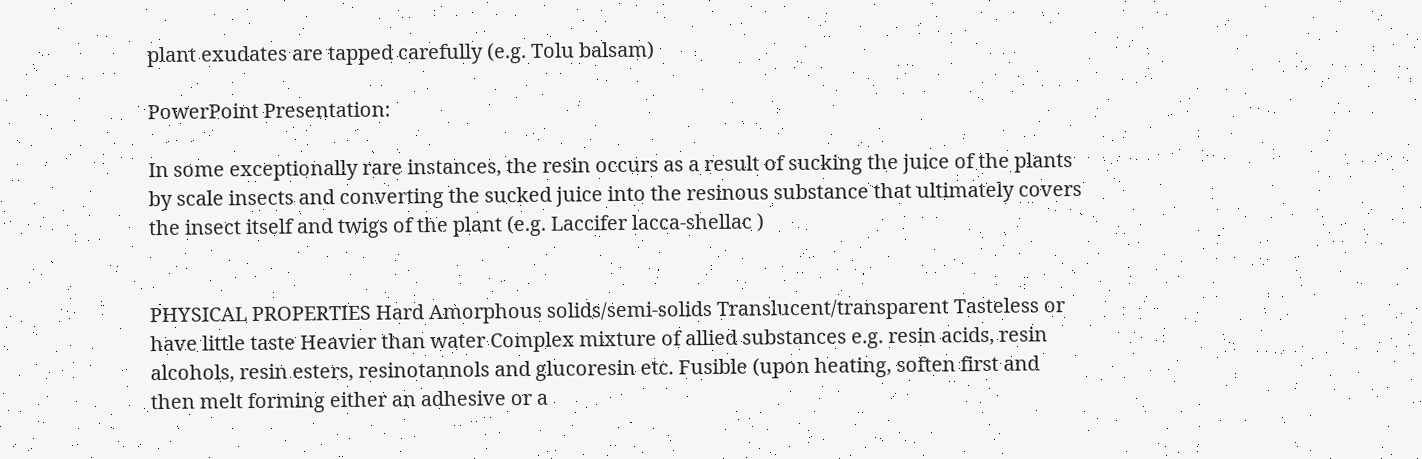plant exudates are tapped carefully (e.g. Tolu balsam)

PowerPoint Presentation:

In some exceptionally rare instances, the resin occurs as a result of sucking the juice of the plants by scale insects and converting the sucked juice into the resinous substance that ultimately covers the insect itself and twigs of the plant (e.g. Laccifer lacca-shellac )


PHYSICAL PROPERTIES Hard Amorphous solids/semi-solids Translucent/transparent Tasteless or have little taste Heavier than water Complex mixture of allied substances e.g. resin acids, resin alcohols, resin esters, resinotannols and glucoresin etc. Fusible (upon heating, soften first and then melt forming either an adhesive or a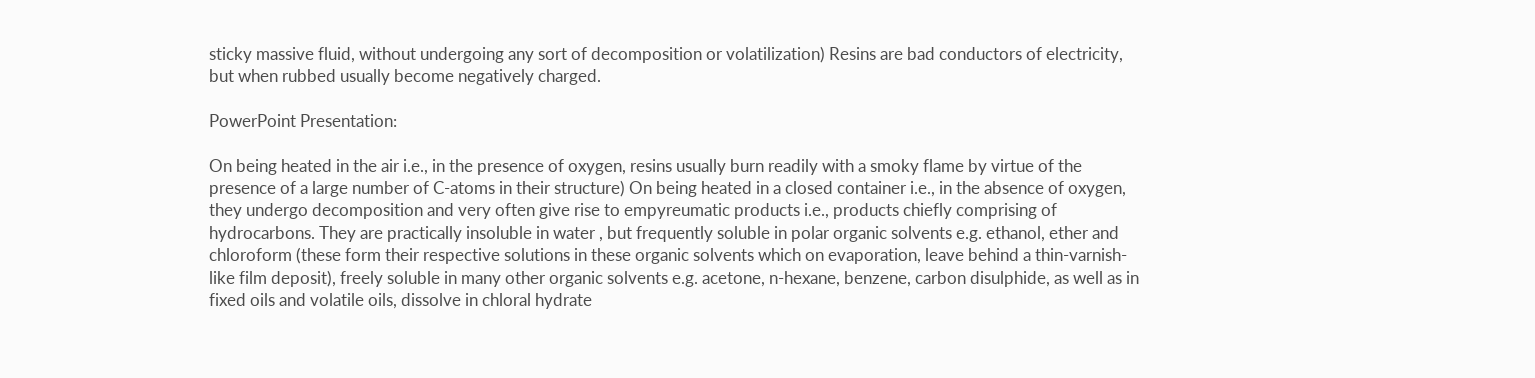sticky massive fluid, without undergoing any sort of decomposition or volatilization) Resins are bad conductors of electricity, but when rubbed usually become negatively charged.

PowerPoint Presentation:

On being heated in the air i.e., in the presence of oxygen, resins usually burn readily with a smoky flame by virtue of the presence of a large number of C-atoms in their structure) On being heated in a closed container i.e., in the absence of oxygen, they undergo decomposition and very often give rise to empyreumatic products i.e., products chiefly comprising of hydrocarbons. They are practically insoluble in water , but frequently soluble in polar organic solvents e.g. ethanol, ether and chloroform (these form their respective solutions in these organic solvents which on evaporation, leave behind a thin-varnish-like film deposit), freely soluble in many other organic solvents e.g. acetone, n-hexane, benzene, carbon disulphide, as well as in fixed oils and volatile oils, dissolve in chloral hydrate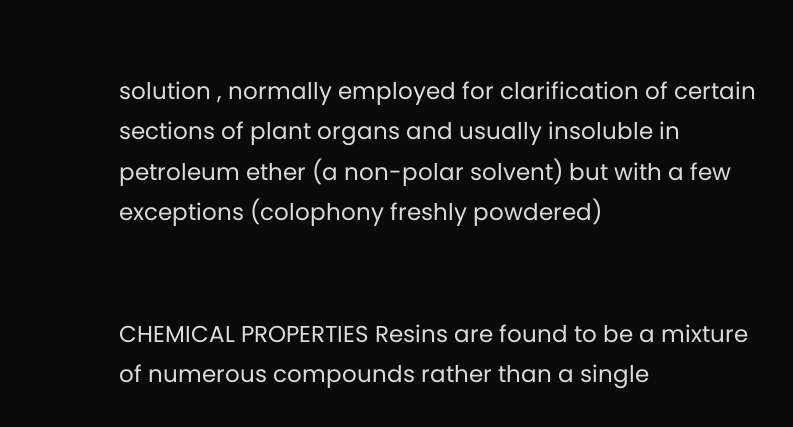solution , normally employed for clarification of certain sections of plant organs and usually insoluble in petroleum ether (a non-polar solvent) but with a few exceptions (colophony freshly powdered)


CHEMICAL PROPERTIES Resins are found to be a mixture of numerous compounds rather than a single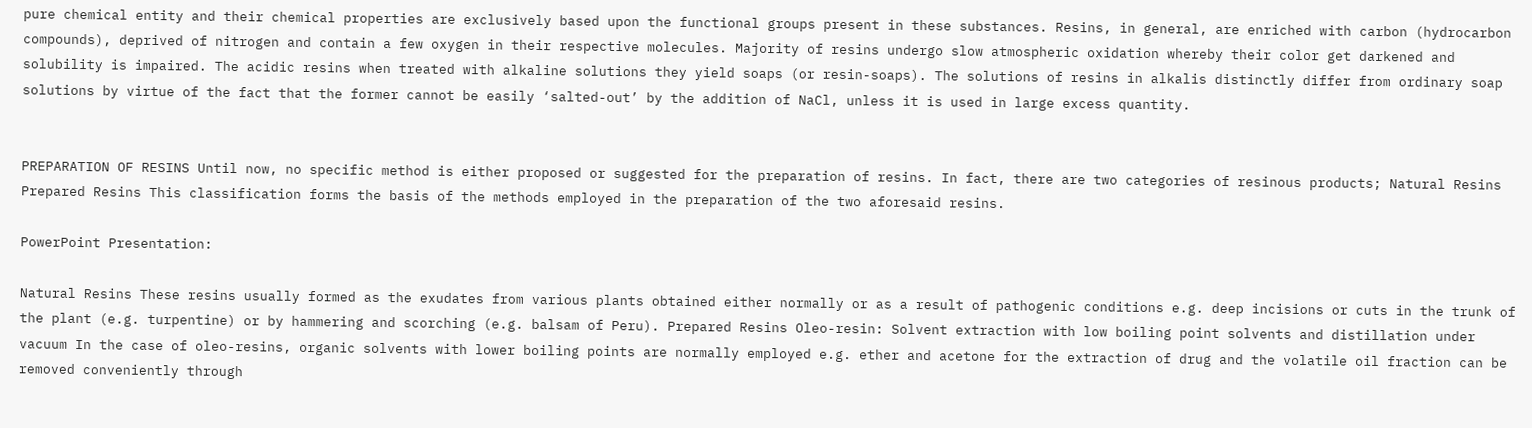pure chemical entity and their chemical properties are exclusively based upon the functional groups present in these substances. Resins, in general, are enriched with carbon (hydrocarbon compounds), deprived of nitrogen and contain a few oxygen in their respective molecules. Majority of resins undergo slow atmospheric oxidation whereby their color get darkened and solubility is impaired. The acidic resins when treated with alkaline solutions they yield soaps (or resin-soaps). The solutions of resins in alkalis distinctly differ from ordinary soap solutions by virtue of the fact that the former cannot be easily ‘salted-out’ by the addition of NaCl, unless it is used in large excess quantity.


PREPARATION OF RESINS Until now, no specific method is either proposed or suggested for the preparation of resins. In fact, there are two categories of resinous products; Natural Resins Prepared Resins This classification forms the basis of the methods employed in the preparation of the two aforesaid resins.

PowerPoint Presentation:

Natural Resins These resins usually formed as the exudates from various plants obtained either normally or as a result of pathogenic conditions e.g. deep incisions or cuts in the trunk of the plant (e.g. turpentine) or by hammering and scorching (e.g. balsam of Peru). Prepared Resins Oleo-resin: Solvent extraction with low boiling point solvents and distillation under vacuum In the case of oleo-resins, organic solvents with lower boiling points are normally employed e.g. ether and acetone for the extraction of drug and the volatile oil fraction can be removed conveniently through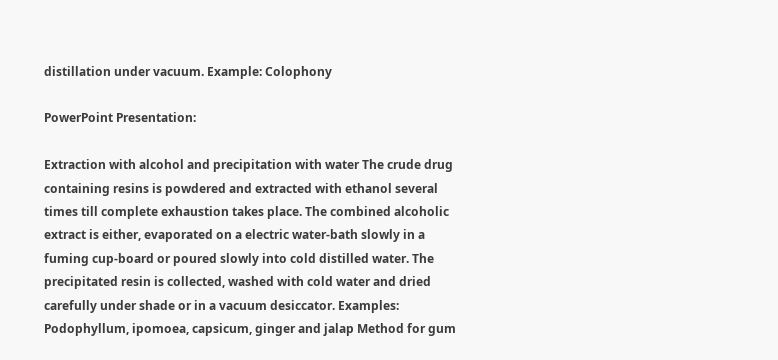distillation under vacuum. Example: Colophony

PowerPoint Presentation:

Extraction with alcohol and precipitation with water The crude drug containing resins is powdered and extracted with ethanol several times till complete exhaustion takes place. The combined alcoholic extract is either, evaporated on a electric water-bath slowly in a fuming cup-board or poured slowly into cold distilled water. The precipitated resin is collected, washed with cold water and dried carefully under shade or in a vacuum desiccator. Examples: Podophyllum, ipomoea, capsicum, ginger and jalap Method for gum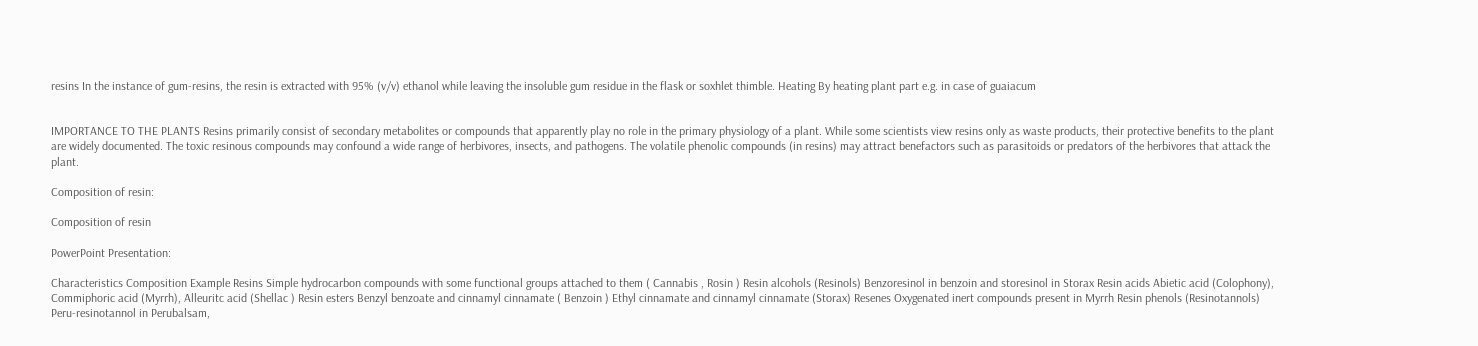resins In the instance of gum-resins, the resin is extracted with 95% (v/v) ethanol while leaving the insoluble gum residue in the flask or soxhlet thimble. Heating By heating plant part e.g. in case of guaiacum


IMPORTANCE TO THE PLANTS Resins primarily consist of secondary metabolites or compounds that apparently play no role in the primary physiology of a plant. While some scientists view resins only as waste products, their protective benefits to the plant are widely documented. The toxic resinous compounds may confound a wide range of herbivores, insects, and pathogens. The volatile phenolic compounds (in resins) may attract benefactors such as parasitoids or predators of the herbivores that attack the plant.

Composition of resin:

Composition of resin

PowerPoint Presentation:

Characteristics Composition Example Resins Simple hydrocarbon compounds with some functional groups attached to them ( Cannabis , Rosin ) Resin alcohols (Resinols) Benzoresinol in benzoin and storesinol in Storax Resin acids Abietic acid (Colophony), Commiphoric acid (Myrrh), Alleuritc acid (Shellac ) Resin esters Benzyl benzoate and cinnamyl cinnamate ( Benzoin ) Ethyl cinnamate and cinnamyl cinnamate (Storax) Resenes Oxygenated inert compounds present in Myrrh Resin phenols (Resinotannols) Peru-resinotannol in Perubalsam,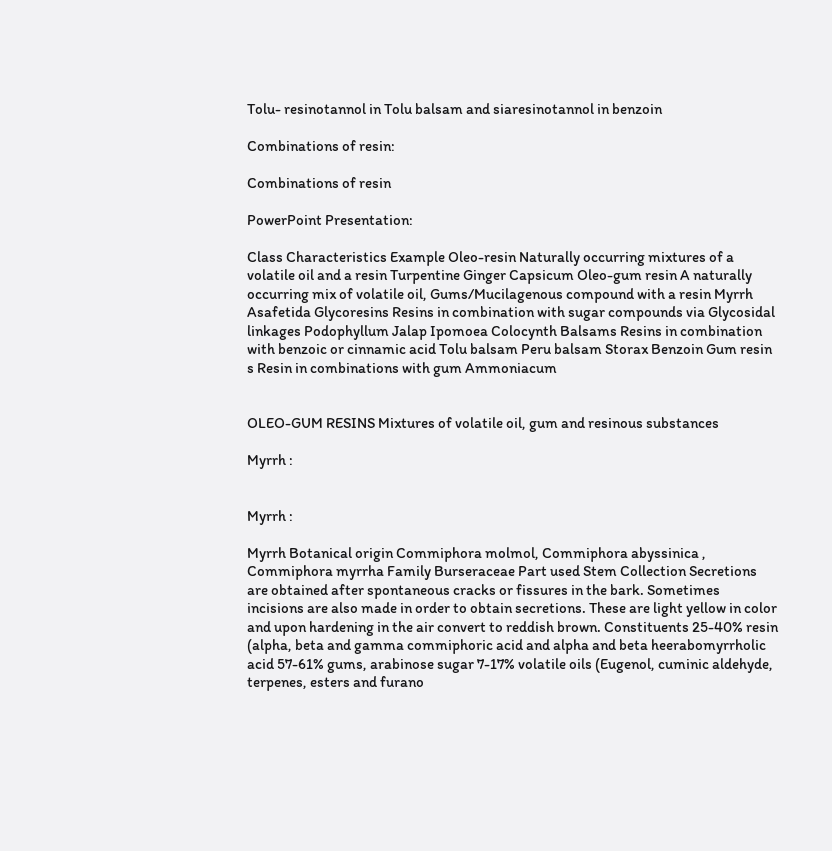Tolu- resinotannol in Tolu balsam and siaresinotannol in benzoin

Combinations of resin:

Combinations of resin

PowerPoint Presentation:

Class Characteristics Example Oleo-resin Naturally occurring mixtures of a volatile oil and a resin Turpentine Ginger Capsicum Oleo-gum resin A naturally occurring mix of volatile oil, Gums/Mucilagenous compound with a resin Myrrh Asafetida Glycoresins Resins in combination with sugar compounds via Glycosidal linkages Podophyllum Jalap Ipomoea Colocynth Balsams Resins in combination with benzoic or cinnamic acid Tolu balsam Peru balsam Storax Benzoin Gum resin s Resin in combinations with gum Ammoniacum


OLEO-GUM RESINS Mixtures of volatile oil, gum and resinous substances

Myrrh :


Myrrh :

Myrrh Botanical origin Commiphora molmol, Commiphora abyssinica , Commiphora myrrha Family Burseraceae Part used Stem Collection Secretions are obtained after spontaneous cracks or fissures in the bark. Sometimes incisions are also made in order to obtain secretions. These are light yellow in color and upon hardening in the air convert to reddish brown. Constituents 25-40% resin (alpha, beta and gamma commiphoric acid and alpha and beta heerabomyrrholic acid 57-61% gums, arabinose sugar 7-17% volatile oils (Eugenol, cuminic aldehyde, terpenes, esters and furano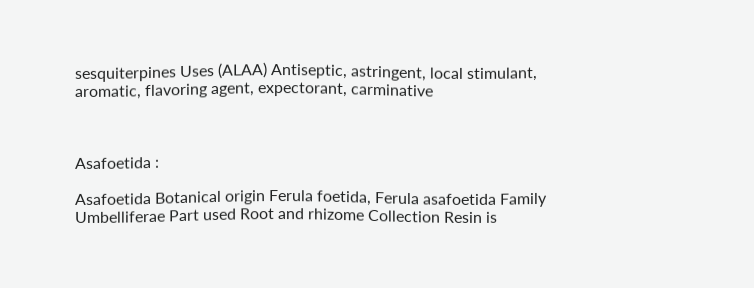sesquiterpines Uses (ALAA) Antiseptic, astringent, local stimulant, aromatic, flavoring agent, expectorant, carminative



Asafoetida :

Asafoetida Botanical origin Ferula foetida, Ferula asafoetida Family Umbelliferae Part used Root and rhizome Collection Resin is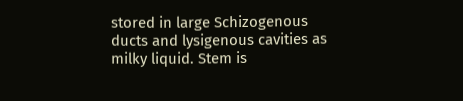stored in large Schizogenous ducts and lysigenous cavities as milky liquid. Stem is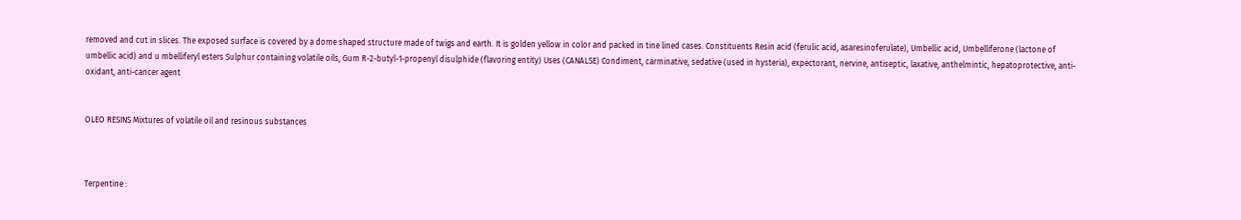removed and cut in slices. The exposed surface is covered by a dome shaped structure made of twigs and earth. It is golden yellow in color and packed in tine lined cases. Constituents Resin acid (ferulic acid, asaresinoferulate), Umbellic acid, Umbelliferone (lactone of umbellic acid) and u mbelliferyl esters Sulphur containing volatile oils, Gum R-2-butyl-1-propenyl disulphide (flavoring entity) Uses (CANALSE) Condiment, carminative, sedative (used in hysteria), expectorant, nervine, antiseptic, laxative, anthelmintic, hepatoprotective, anti-oxidant, anti-cancer agent


OLEO RESINS Mixtures of volatile oil and resinous substances



Terpentine :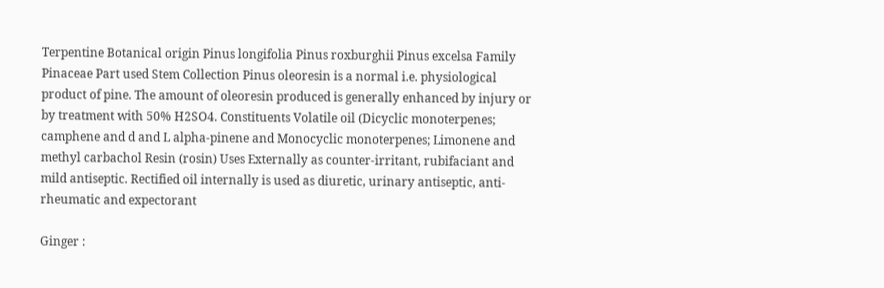Terpentine Botanical origin Pinus longifolia Pinus roxburghii Pinus excelsa Family Pinaceae Part used Stem Collection Pinus oleoresin is a normal i.e. physiological product of pine. The amount of oleoresin produced is generally enhanced by injury or by treatment with 50% H2SO4. Constituents Volatile oil (Dicyclic monoterpenes; camphene and d and L alpha-pinene and Monocyclic monoterpenes; Limonene and methyl carbachol Resin (rosin) Uses Externally as counter-irritant, rubifaciant and mild antiseptic. Rectified oil internally is used as diuretic, urinary antiseptic, anti-rheumatic and expectorant

Ginger :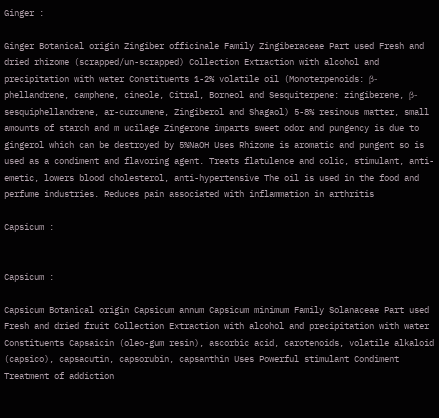Ginger :

Ginger Botanical origin Zingiber officinale Family Zingiberaceae Part used Fresh and dried rhizome (scrapped/un-scrapped) Collection Extraction with alcohol and precipitation with water Constituents 1-2% volatile oil (Monoterpenoids: β- phellandrene, camphene, cineole, Citral, Borneol and Sesquiterpene: zingiberene, β- sesquiphellandrene, ar-curcumene, Zingiberol and Shagaol) 5-8% resinous matter, small amounts of starch and m ucilage Zingerone imparts sweet odor and pungency is due to gingerol which can be destroyed by 5%NaOH Uses Rhizome is aromatic and pungent so is used as a condiment and flavoring agent. Treats flatulence and colic, stimulant, anti-emetic, lowers blood cholesterol, anti-hypertensive The oil is used in the food and perfume industries. Reduces pain associated with inflammation in arthritis

Capsicum :


Capsicum :

Capsicum Botanical origin Capsicum annum Capsicum minimum Family Solanaceae Part used Fresh and dried fruit Collection Extraction with alcohol and precipitation with water Constituents Capsaicin (oleo-gum resin), ascorbic acid, carotenoids, volatile alkaloid (capsico), capsacutin, capsorubin, capsanthin Uses Powerful stimulant Condiment Treatment of addiction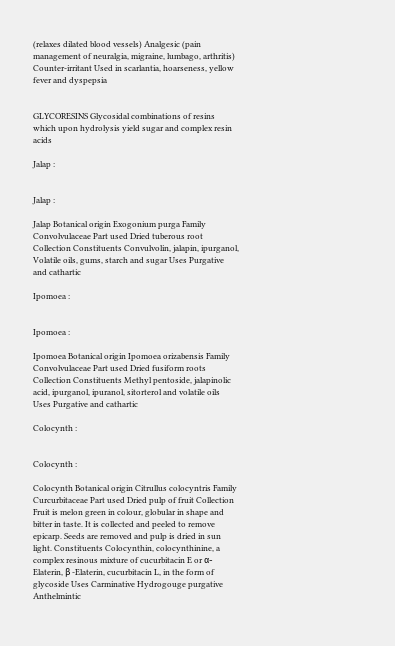(relaxes dilated blood vessels) Analgesic (pain management of neuralgia, migraine, lumbago, arthritis) Counter-irritant Used in scarlantia, hoarseness, yellow fever and dyspepsia


GLYCORESINS Glycosidal combinations of resins which upon hydrolysis yield sugar and complex resin acids

Jalap :


Jalap :

Jalap Botanical origin Exogonium purga Family Convolvulaceae Part used Dried tuberous root Collection Constituents Convulvolin, jalapin, ipurganol, Volatile oils, gums, starch and sugar Uses Purgative and cathartic

Ipomoea :


Ipomoea :

Ipomoea Botanical origin Ipomoea orizabensis Family Convolvulaceae Part used Dried fusiform roots Collection Constituents Methyl pentoside, jalapinolic acid, ipurganol, ipuranol, sitorterol and volatile oils Uses Purgative and cathartic

Colocynth :


Colocynth :

Colocynth Botanical origin Citrullus colocyntris Family Curcurbitaceae Part used Dried pulp of fruit Collection Fruit is melon green in colour, globular in shape and bitter in taste. It is collected and peeled to remove epicarp. Seeds are removed and pulp is dried in sun light. Constituents Colocynthin, colocynthinine, a complex resinous mixture of cucurbitacin E or α-Elaterin, β -Elaterin, cucurbitacin L, in the form of glycoside Uses Carminative Hydrogouge purgative Anthelmintic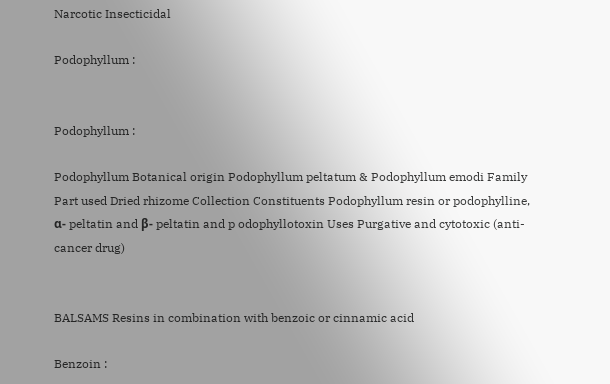Narcotic Insecticidal

Podophyllum :


Podophyllum :

Podophyllum Botanical origin Podophyllum peltatum & Podophyllum emodi Family Part used Dried rhizome Collection Constituents Podophyllum resin or podophylline, α- peltatin and β- peltatin and p odophyllotoxin Uses Purgative and cytotoxic (anti-cancer drug)


BALSAMS Resins in combination with benzoic or cinnamic acid

Benzoin :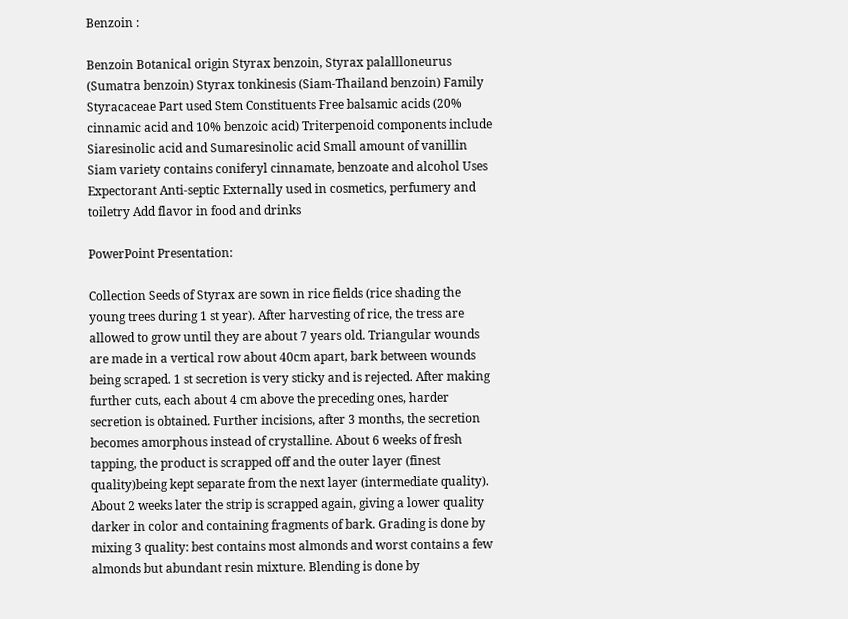Benzoin :

Benzoin Botanical origin Styrax benzoin, Styrax palallloneurus (Sumatra benzoin) Styrax tonkinesis (Siam-Thailand benzoin) Family Styracaceae Part used Stem Constituents Free balsamic acids (20% cinnamic acid and 10% benzoic acid) Triterpenoid components include Siaresinolic acid and Sumaresinolic acid Small amount of vanillin Siam variety contains coniferyl cinnamate, benzoate and alcohol Uses Expectorant Anti-septic Externally used in cosmetics, perfumery and toiletry Add flavor in food and drinks

PowerPoint Presentation:

Collection Seeds of Styrax are sown in rice fields (rice shading the young trees during 1 st year). After harvesting of rice, the tress are allowed to grow until they are about 7 years old. Triangular wounds are made in a vertical row about 40cm apart, bark between wounds being scraped. 1 st secretion is very sticky and is rejected. After making further cuts, each about 4 cm above the preceding ones, harder secretion is obtained. Further incisions, after 3 months, the secretion becomes amorphous instead of crystalline. About 6 weeks of fresh tapping, the product is scrapped off and the outer layer (finest quality)being kept separate from the next layer (intermediate quality). About 2 weeks later the strip is scrapped again, giving a lower quality darker in color and containing fragments of bark. Grading is done by mixing 3 quality: best contains most almonds and worst contains a few almonds but abundant resin mixture. Blending is done by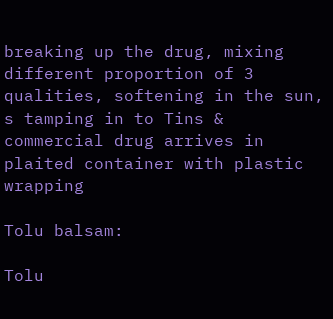breaking up the drug, mixing different proportion of 3 qualities, softening in the sun, s tamping in to Tins & commercial drug arrives in plaited container with plastic wrapping

Tolu balsam:

Tolu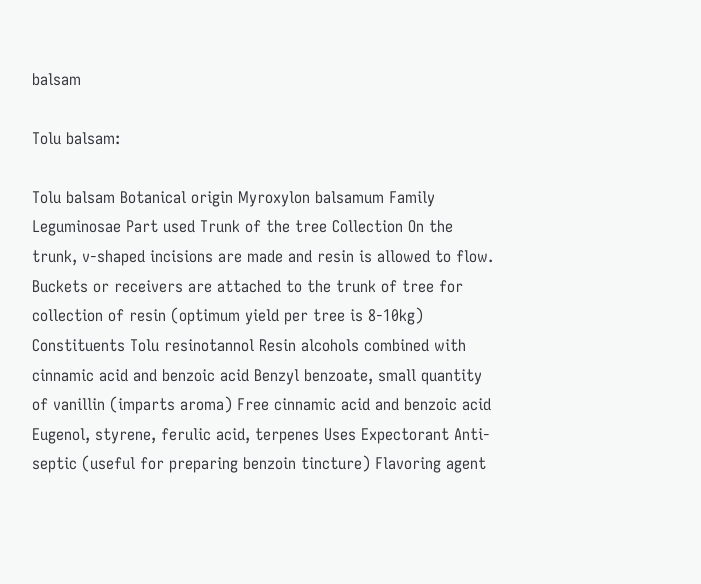balsam

Tolu balsam:

Tolu balsam Botanical origin Myroxylon balsamum Family Leguminosae Part used Trunk of the tree Collection On the trunk, v-shaped incisions are made and resin is allowed to flow. Buckets or receivers are attached to the trunk of tree for collection of resin (optimum yield per tree is 8-10kg) Constituents Tolu resinotannol Resin alcohols combined with cinnamic acid and benzoic acid Benzyl benzoate, small quantity of vanillin (imparts aroma) Free cinnamic acid and benzoic acid Eugenol, styrene, ferulic acid, terpenes Uses Expectorant Anti-septic (useful for preparing benzoin tincture) Flavoring agent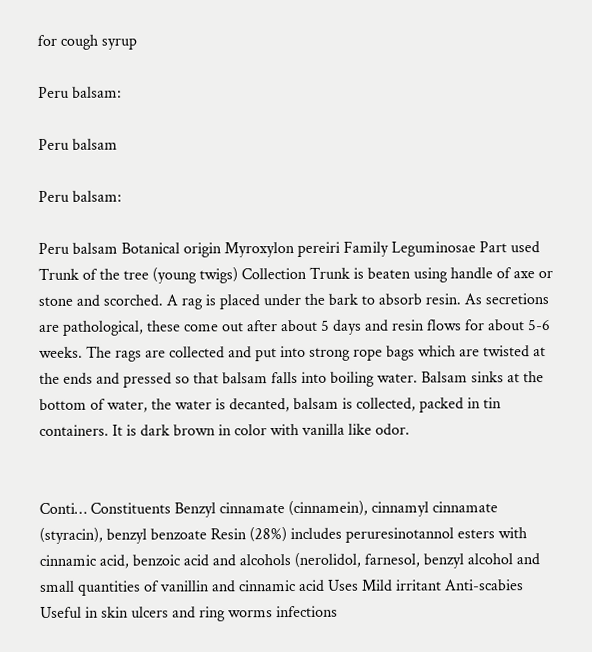for cough syrup

Peru balsam:

Peru balsam

Peru balsam:

Peru balsam Botanical origin Myroxylon pereiri Family Leguminosae Part used Trunk of the tree (young twigs) Collection Trunk is beaten using handle of axe or stone and scorched. A rag is placed under the bark to absorb resin. As secretions are pathological, these come out after about 5 days and resin flows for about 5-6 weeks. The rags are collected and put into strong rope bags which are twisted at the ends and pressed so that balsam falls into boiling water. Balsam sinks at the bottom of water, the water is decanted, balsam is collected, packed in tin containers. It is dark brown in color with vanilla like odor.


Conti… Constituents Benzyl cinnamate (cinnamein), cinnamyl cinnamate (styracin), benzyl benzoate Resin (28%) includes peruresinotannol esters with cinnamic acid, benzoic acid and alcohols (nerolidol, farnesol, benzyl alcohol and small quantities of vanillin and cinnamic acid Uses Mild irritant Anti-scabies Useful in skin ulcers and ring worms infections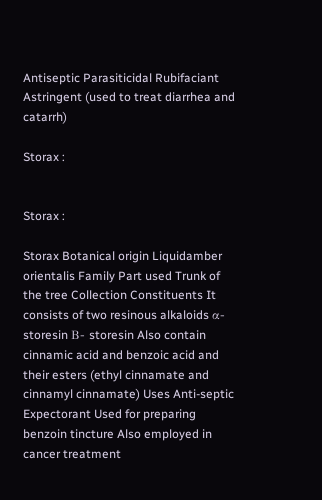Antiseptic Parasiticidal Rubifaciant Astringent (used to treat diarrhea and catarrh)

Storax :


Storax :

Storax Botanical origin Liquidamber orientalis Family Part used Trunk of the tree Collection Constituents It consists of two resinous alkaloids α- storesin Β- storesin Also contain cinnamic acid and benzoic acid and their esters (ethyl cinnamate and cinnamyl cinnamate) Uses Anti-septic Expectorant Used for preparing benzoin tincture Also employed in cancer treatment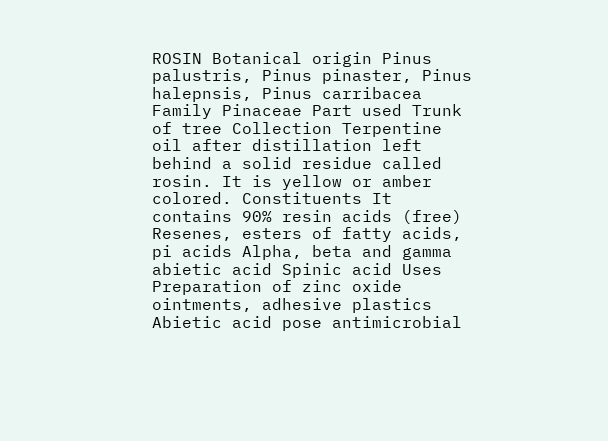ROSIN Botanical origin Pinus palustris, Pinus pinaster, Pinus halepnsis, Pinus carribacea Family Pinaceae Part used Trunk of tree Collection Terpentine oil after distillation left behind a solid residue called rosin. It is yellow or amber colored. Constituents It contains 90% resin acids (free) Resenes, esters of fatty acids, pi acids Alpha, beta and gamma abietic acid Spinic acid Uses Preparation of zinc oxide ointments, adhesive plastics Abietic acid pose antimicrobial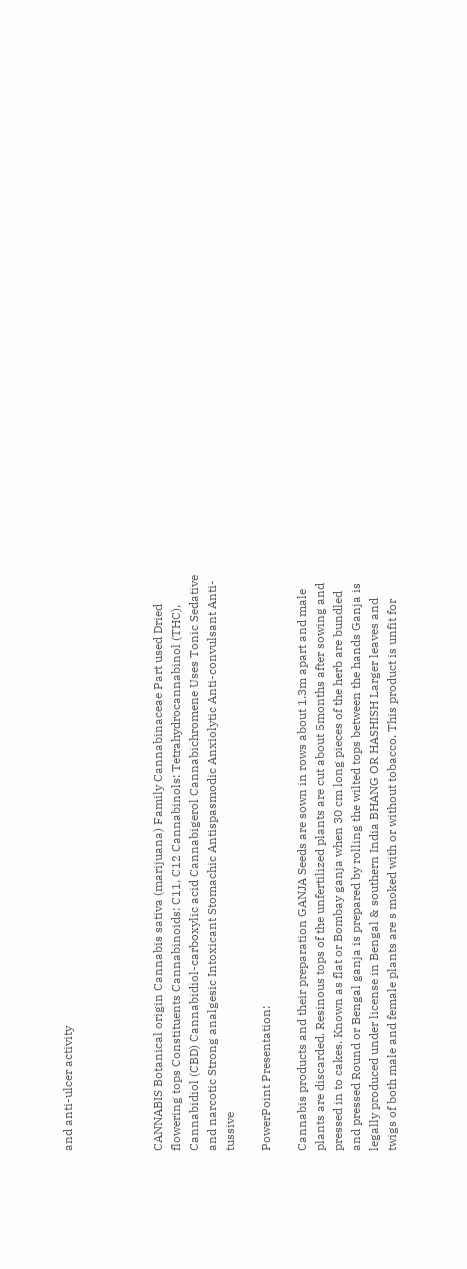and anti-ulcer activity




CANNABIS Botanical origin Cannabis sativa (marijuana) Family Cannabinaceae Part used Dried flowering tops Constituents Cannabinoids: C11, C12 Cannabinols: Tetrahydrocannabinol (THC), Cannabidiol (CBD) Cannabidiol-carboxylic acid Cannabigerol Cannabichromene Uses Tonic Sedative and narcotic Strong analgesic Intoxicant Stomachic Antispasmodic Anxiolytic Anti-convulsant Anti-tussive

PowerPoint Presentation:

Cannabis products and their preparation GANJA Seeds are sown in rows about 1.3m apart and male plants are discarded. Resinous tops of the unfertilized plants are cut about 5months after sowing and pressed in to cakes. Known as flat or Bombay ganja when 30 cm long pieces of the herb are bundled and pressed Round or Bengal ganja is prepared by rolling the wilted tops between the hands Ganja is legally produced under license in Bengal & southern India BHANG OR HASHISH Larger leaves and twigs of both male and female plants are s moked with or without tobacco. This product is unfit for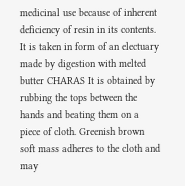medicinal use because of inherent deficiency of resin in its contents. It is taken in form of an electuary made by digestion with melted butter CHARAS It is obtained by rubbing the tops between the hands and beating them on a piece of cloth. Greenish brown soft mass adheres to the cloth and may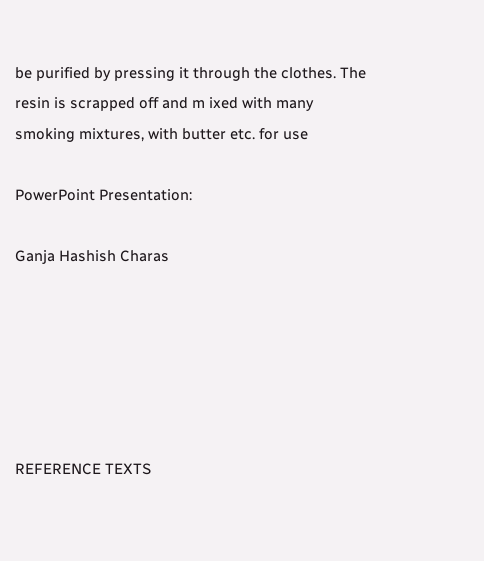be purified by pressing it through the clothes. The resin is scrapped off and m ixed with many smoking mixtures, with butter etc. for use

PowerPoint Presentation:

Ganja Hashish Charas






REFERENCE TEXTS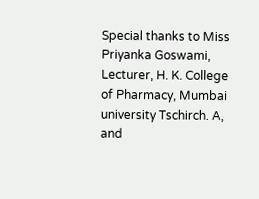Special thanks to Miss Priyanka Goswami, Lecturer, H. K. College of Pharmacy, Mumbai university Tschirch. A, and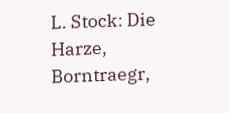L. Stock: Die Harze, Borntraegr,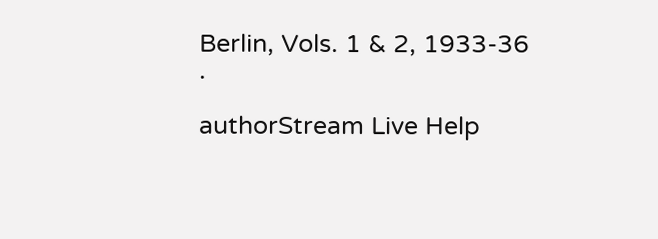Berlin, Vols. 1 & 2, 1933-36 .

authorStream Live Help